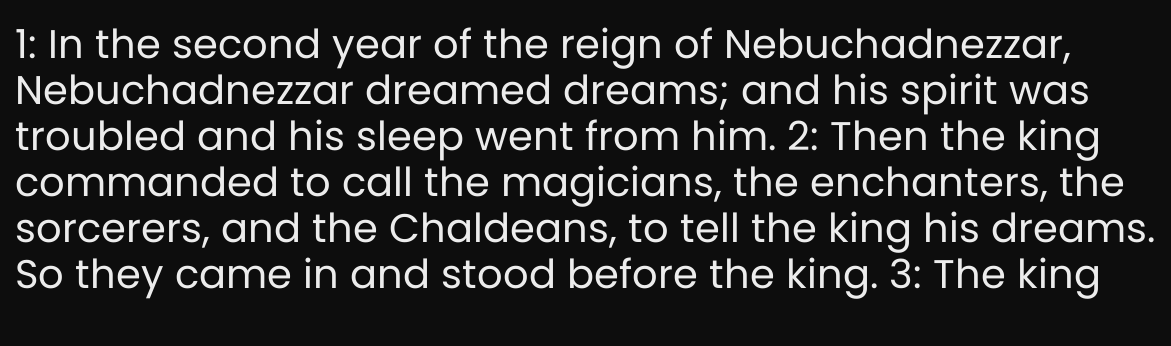1: In the second year of the reign of Nebuchadnezzar, Nebuchadnezzar dreamed dreams; and his spirit was troubled and his sleep went from him. 2: Then the king commanded to call the magicians, the enchanters, the sorcerers, and the Chaldeans, to tell the king his dreams. So they came in and stood before the king. 3: The king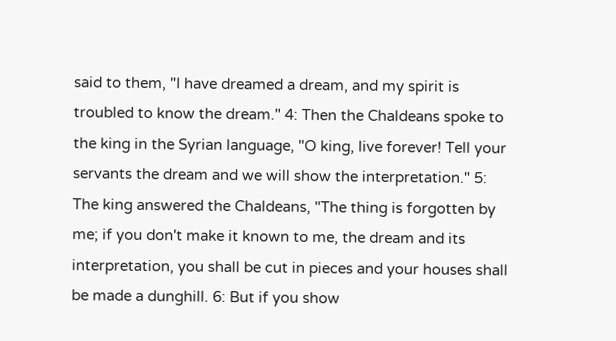said to them, "I have dreamed a dream, and my spirit is troubled to know the dream." 4: Then the Chaldeans spoke to the king in the Syrian language, "O king, live forever! Tell your servants the dream and we will show the interpretation." 5: The king answered the Chaldeans, "The thing is forgotten by me; if you don't make it known to me, the dream and its interpretation, you shall be cut in pieces and your houses shall be made a dunghill. 6: But if you show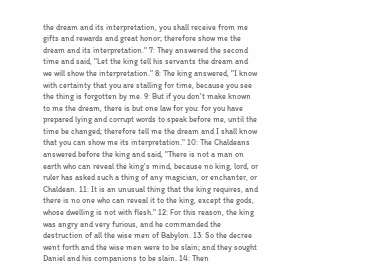the dream and its interpretation, you shall receive from me gifts and rewards and great honor; therefore show me the dream and its interpretation." 7: They answered the second time and said, "Let the king tell his servants the dream and we will show the interpretation." 8: The king answered, "I know with certainty that you are stalling for time, because you see the thing is forgotten by me. 9: But if you don't make known to me the dream, there is but one law for you: for you have prepared lying and corrupt words to speak before me, until the time be changed; therefore tell me the dream and I shall know that you can show me its interpretation." 10: The Chaldeans answered before the king and said, "There is not a man on earth who can reveal the king's mind, because no king, lord, or ruler has asked such a thing of any magician, or enchanter, or Chaldean. 11: It is an unusual thing that the king requires, and there is no one who can reveal it to the king, except the gods, whose dwelling is not with flesh." 12: For this reason, the king was angry and very furious, and he commanded the destruction of all the wise men of Babylon. 13: So the decree went forth and the wise men were to be slain; and they sought Daniel and his companions to be slain. 14: Then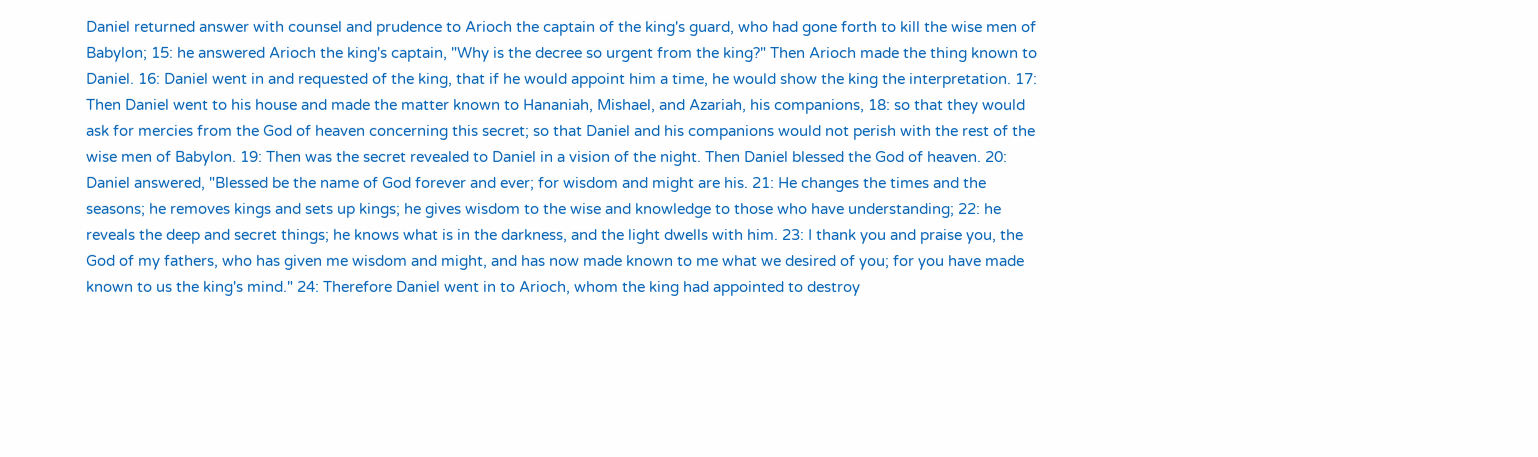Daniel returned answer with counsel and prudence to Arioch the captain of the king's guard, who had gone forth to kill the wise men of Babylon; 15: he answered Arioch the king's captain, "Why is the decree so urgent from the king?" Then Arioch made the thing known to Daniel. 16: Daniel went in and requested of the king, that if he would appoint him a time, he would show the king the interpretation. 17: Then Daniel went to his house and made the matter known to Hananiah, Mishael, and Azariah, his companions, 18: so that they would ask for mercies from the God of heaven concerning this secret; so that Daniel and his companions would not perish with the rest of the wise men of Babylon. 19: Then was the secret revealed to Daniel in a vision of the night. Then Daniel blessed the God of heaven. 20: Daniel answered, "Blessed be the name of God forever and ever; for wisdom and might are his. 21: He changes the times and the seasons; he removes kings and sets up kings; he gives wisdom to the wise and knowledge to those who have understanding; 22: he reveals the deep and secret things; he knows what is in the darkness, and the light dwells with him. 23: I thank you and praise you, the God of my fathers, who has given me wisdom and might, and has now made known to me what we desired of you; for you have made known to us the king's mind." 24: Therefore Daniel went in to Arioch, whom the king had appointed to destroy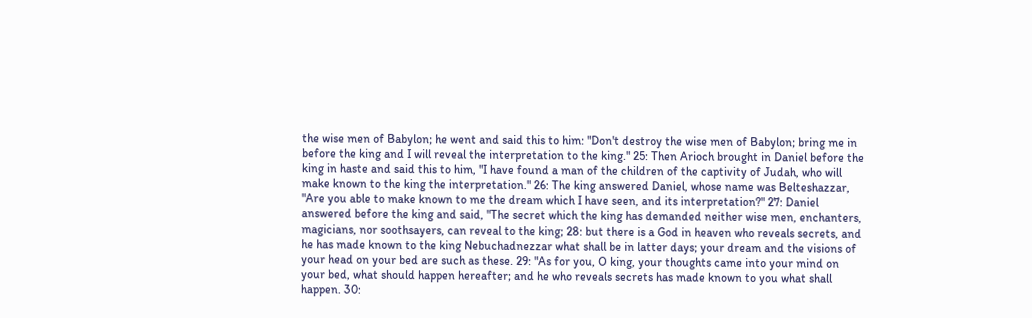the wise men of Babylon; he went and said this to him: "Don't destroy the wise men of Babylon; bring me in before the king and I will reveal the interpretation to the king." 25: Then Arioch brought in Daniel before the king in haste and said this to him, "I have found a man of the children of the captivity of Judah, who will make known to the king the interpretation." 26: The king answered Daniel, whose name was Belteshazzar, "Are you able to make known to me the dream which I have seen, and its interpretation?" 27: Daniel answered before the king and said, "The secret which the king has demanded neither wise men, enchanters, magicians, nor soothsayers, can reveal to the king; 28: but there is a God in heaven who reveals secrets, and he has made known to the king Nebuchadnezzar what shall be in latter days; your dream and the visions of your head on your bed are such as these. 29: "As for you, O king, your thoughts came into your mind on your bed, what should happen hereafter; and he who reveals secrets has made known to you what shall happen. 30: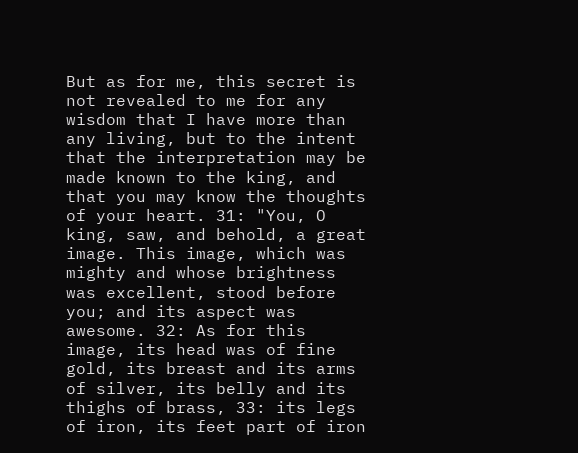But as for me, this secret is not revealed to me for any wisdom that I have more than any living, but to the intent that the interpretation may be made known to the king, and that you may know the thoughts of your heart. 31: "You, O king, saw, and behold, a great image. This image, which was mighty and whose brightness was excellent, stood before you; and its aspect was awesome. 32: As for this image, its head was of fine gold, its breast and its arms of silver, its belly and its thighs of brass, 33: its legs of iron, its feet part of iron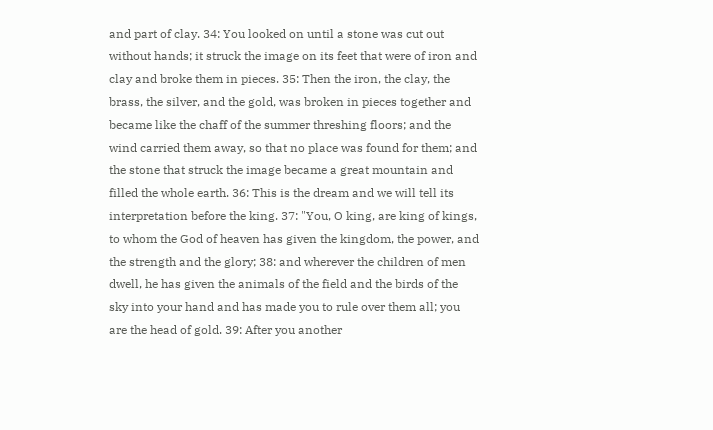and part of clay. 34: You looked on until a stone was cut out without hands; it struck the image on its feet that were of iron and clay and broke them in pieces. 35: Then the iron, the clay, the brass, the silver, and the gold, was broken in pieces together and became like the chaff of the summer threshing floors; and the wind carried them away, so that no place was found for them; and the stone that struck the image became a great mountain and filled the whole earth. 36: This is the dream and we will tell its interpretation before the king. 37: "You, O king, are king of kings, to whom the God of heaven has given the kingdom, the power, and the strength and the glory; 38: and wherever the children of men dwell, he has given the animals of the field and the birds of the sky into your hand and has made you to rule over them all; you are the head of gold. 39: After you another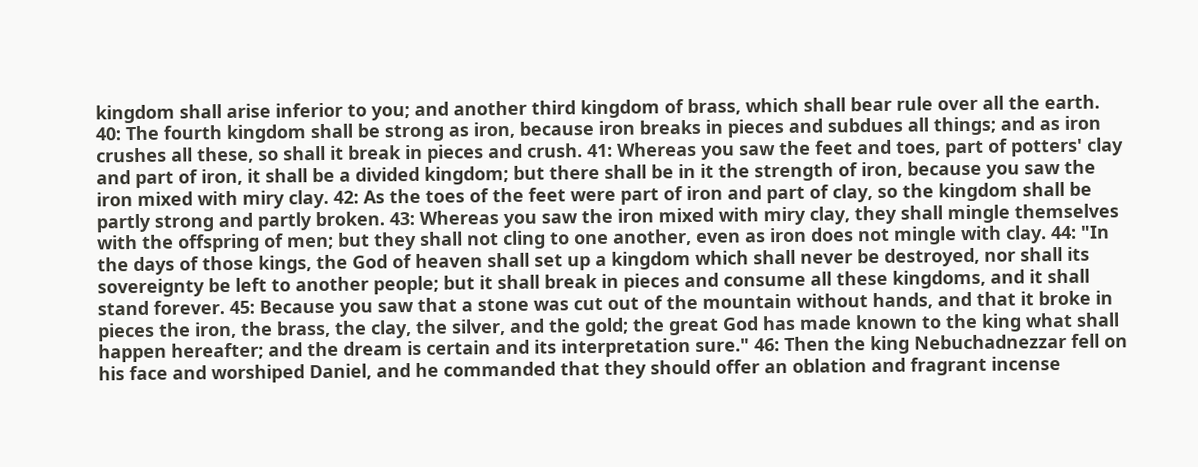kingdom shall arise inferior to you; and another third kingdom of brass, which shall bear rule over all the earth. 40: The fourth kingdom shall be strong as iron, because iron breaks in pieces and subdues all things; and as iron crushes all these, so shall it break in pieces and crush. 41: Whereas you saw the feet and toes, part of potters' clay and part of iron, it shall be a divided kingdom; but there shall be in it the strength of iron, because you saw the iron mixed with miry clay. 42: As the toes of the feet were part of iron and part of clay, so the kingdom shall be partly strong and partly broken. 43: Whereas you saw the iron mixed with miry clay, they shall mingle themselves with the offspring of men; but they shall not cling to one another, even as iron does not mingle with clay. 44: "In the days of those kings, the God of heaven shall set up a kingdom which shall never be destroyed, nor shall its sovereignty be left to another people; but it shall break in pieces and consume all these kingdoms, and it shall stand forever. 45: Because you saw that a stone was cut out of the mountain without hands, and that it broke in pieces the iron, the brass, the clay, the silver, and the gold; the great God has made known to the king what shall happen hereafter; and the dream is certain and its interpretation sure." 46: Then the king Nebuchadnezzar fell on his face and worshiped Daniel, and he commanded that they should offer an oblation and fragrant incense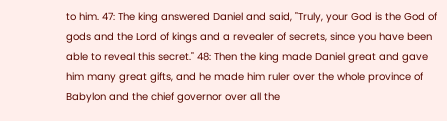to him. 47: The king answered Daniel and said, "Truly, your God is the God of gods and the Lord of kings and a revealer of secrets, since you have been able to reveal this secret." 48: Then the king made Daniel great and gave him many great gifts, and he made him ruler over the whole province of Babylon and the chief governor over all the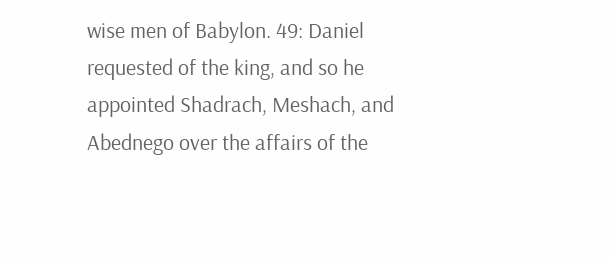wise men of Babylon. 49: Daniel requested of the king, and so he appointed Shadrach, Meshach, and Abednego over the affairs of the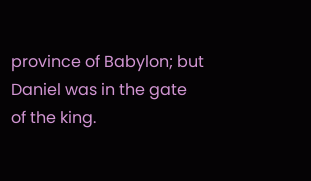province of Babylon; but Daniel was in the gate of the king.